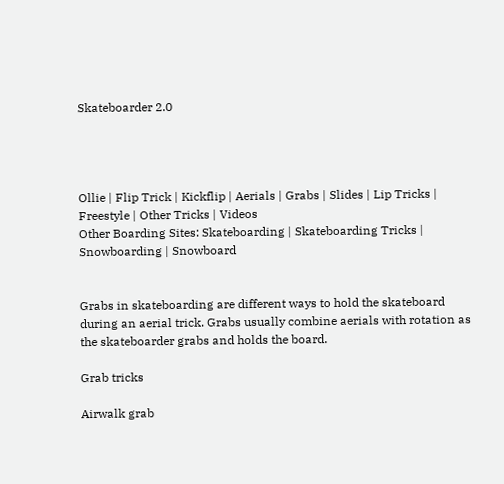Skateboarder 2.0




Ollie | Flip Trick | Kickflip | Aerials | Grabs | Slides | Lip Tricks | Freestyle | Other Tricks | Videos
Other Boarding Sites: Skateboarding | Skateboarding Tricks | Snowboarding | Snowboard


Grabs in skateboarding are different ways to hold the skateboard during an aerial trick. Grabs usually combine aerials with rotation as the skateboarder grabs and holds the board.

Grab tricks

Airwalk grab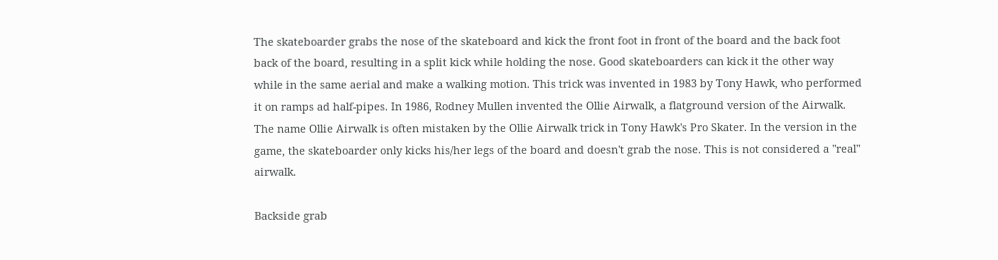The skateboarder grabs the nose of the skateboard and kick the front foot in front of the board and the back foot back of the board, resulting in a split kick while holding the nose. Good skateboarders can kick it the other way while in the same aerial and make a walking motion. This trick was invented in 1983 by Tony Hawk, who performed it on ramps ad half-pipes. In 1986, Rodney Mullen invented the Ollie Airwalk, a flatground version of the Airwalk. The name Ollie Airwalk is often mistaken by the Ollie Airwalk trick in Tony Hawk's Pro Skater. In the version in the game, the skateboarder only kicks his/her legs of the board and doesn't grab the nose. This is not considered a "real" airwalk.

Backside grab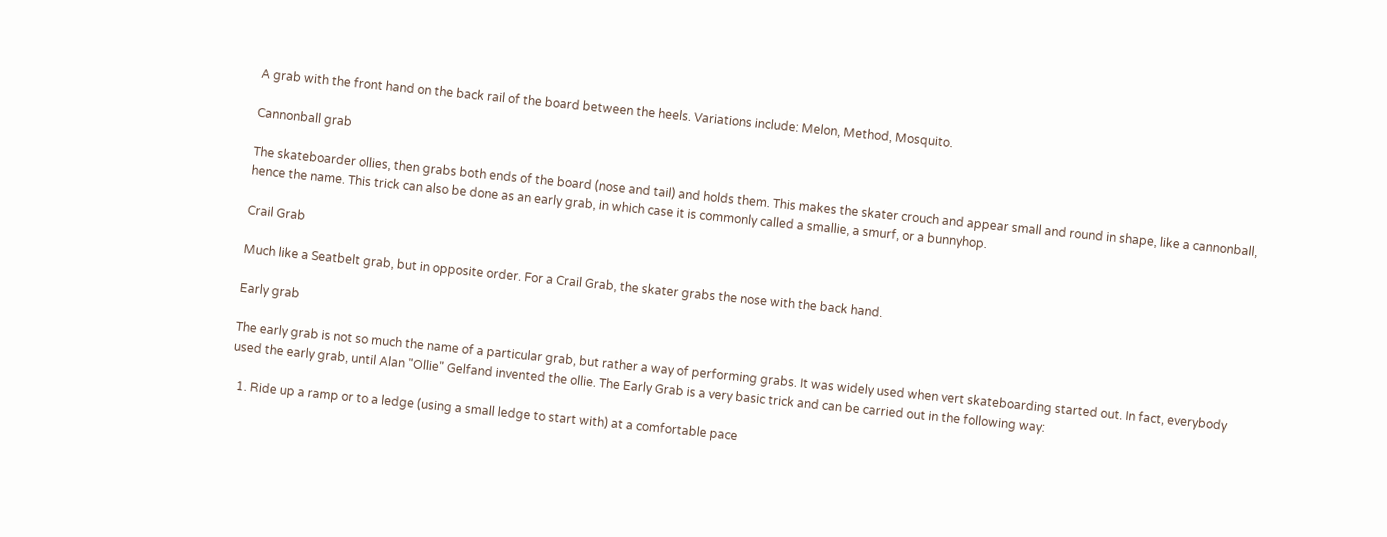A grab with the front hand on the back rail of the board between the heels. Variations include: Melon, Method, Mosquito.

Cannonball grab

The skateboarder ollies, then grabs both ends of the board (nose and tail) and holds them. This makes the skater crouch and appear small and round in shape, like a cannonball, hence the name. This trick can also be done as an early grab, in which case it is commonly called a smallie, a smurf, or a bunnyhop.

Crail Grab

Much like a Seatbelt grab, but in opposite order. For a Crail Grab, the skater grabs the nose with the back hand.

Early grab

The early grab is not so much the name of a particular grab, but rather a way of performing grabs. It was widely used when vert skateboarding started out. In fact, everybody used the early grab, until Alan "Ollie" Gelfand invented the ollie. The Early Grab is a very basic trick and can be carried out in the following way:

  1. Ride up a ramp or to a ledge (using a small ledge to start with) at a comfortable pace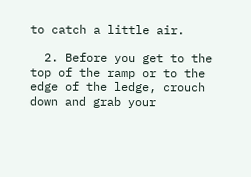to catch a little air.

  2. Before you get to the top of the ramp or to the edge of the ledge, crouch down and grab your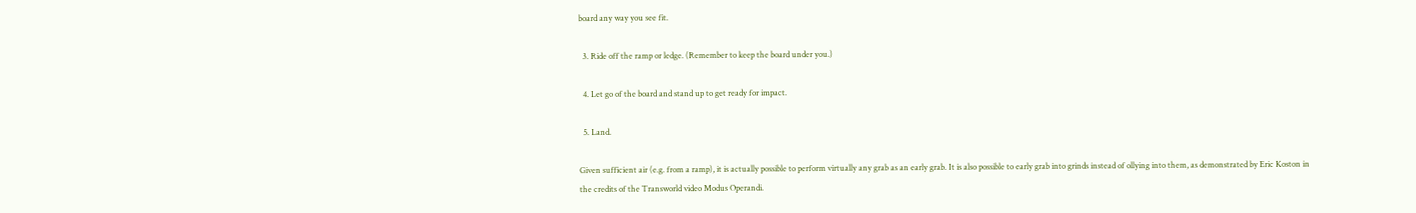board any way you see fit.

  3. Ride off the ramp or ledge. (Remember to keep the board under you.)

  4. Let go of the board and stand up to get ready for impact.

  5. Land.

Given sufficient air (e.g. from a ramp), it is actually possible to perform virtually any grab as an early grab. It is also possible to early grab into grinds instead of ollying into them, as demonstrated by Eric Koston in the credits of the Transworld video Modus Operandi.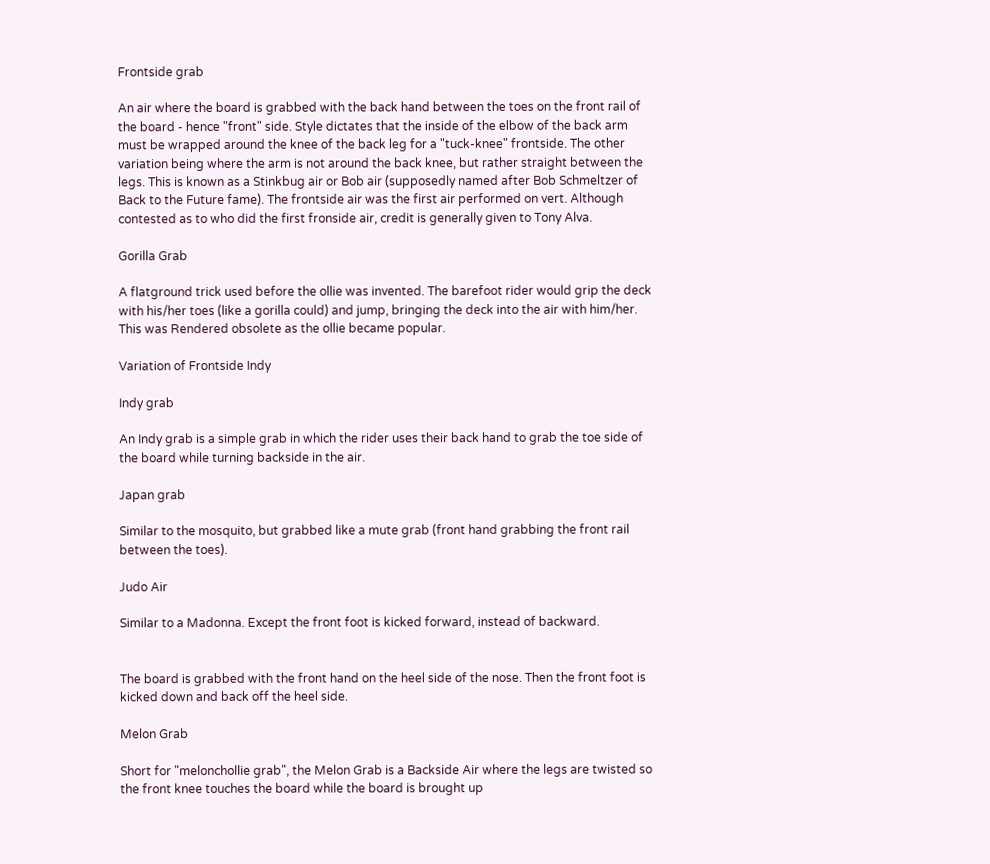Frontside grab

An air where the board is grabbed with the back hand between the toes on the front rail of the board - hence "front" side. Style dictates that the inside of the elbow of the back arm must be wrapped around the knee of the back leg for a "tuck-knee" frontside. The other variation being where the arm is not around the back knee, but rather straight between the legs. This is known as a Stinkbug air or Bob air (supposedly named after Bob Schmeltzer of Back to the Future fame). The frontside air was the first air performed on vert. Although contested as to who did the first fronside air, credit is generally given to Tony Alva.

Gorilla Grab

A flatground trick used before the ollie was invented. The barefoot rider would grip the deck with his/her toes (like a gorilla could) and jump, bringing the deck into the air with him/her. This was Rendered obsolete as the ollie became popular.

Variation of Frontside Indy

Indy grab

An Indy grab is a simple grab in which the rider uses their back hand to grab the toe side of the board while turning backside in the air.

Japan grab

Similar to the mosquito, but grabbed like a mute grab (front hand grabbing the front rail between the toes).

Judo Air

Similar to a Madonna. Except the front foot is kicked forward, instead of backward.


The board is grabbed with the front hand on the heel side of the nose. Then the front foot is kicked down and back off the heel side.

Melon Grab

Short for "melonchollie grab", the Melon Grab is a Backside Air where the legs are twisted so the front knee touches the board while the board is brought up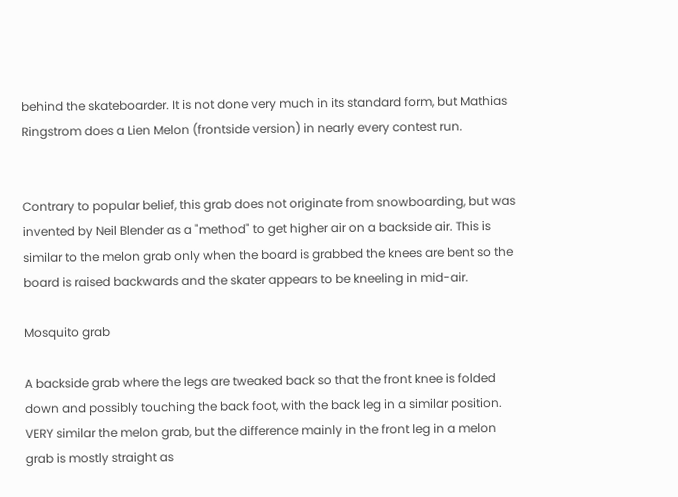behind the skateboarder. It is not done very much in its standard form, but Mathias Ringstrom does a Lien Melon (frontside version) in nearly every contest run.


Contrary to popular belief, this grab does not originate from snowboarding, but was invented by Neil Blender as a "method" to get higher air on a backside air. This is similar to the melon grab only when the board is grabbed the knees are bent so the board is raised backwards and the skater appears to be kneeling in mid-air.

Mosquito grab

A backside grab where the legs are tweaked back so that the front knee is folded down and possibly touching the back foot, with the back leg in a similar position. VERY similar the melon grab, but the difference mainly in the front leg in a melon grab is mostly straight as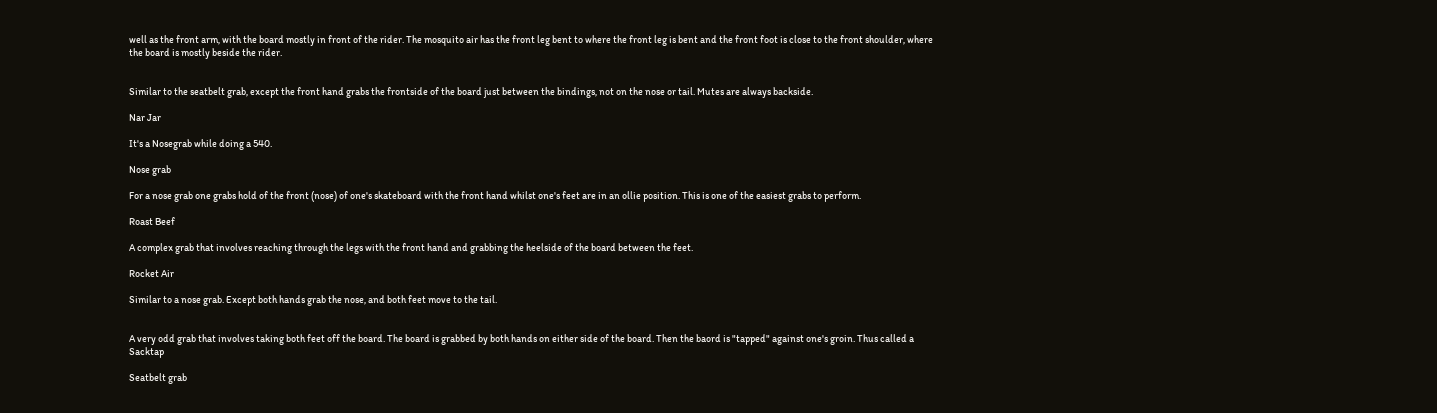well as the front arm, with the board mostly in front of the rider. The mosquito air has the front leg bent to where the front leg is bent and the front foot is close to the front shoulder, where the board is mostly beside the rider.


Similar to the seatbelt grab, except the front hand grabs the frontside of the board just between the bindings, not on the nose or tail. Mutes are always backside.

Nar Jar

It's a Nosegrab while doing a 540.

Nose grab

For a nose grab one grabs hold of the front (nose) of one's skateboard with the front hand whilst one's feet are in an ollie position. This is one of the easiest grabs to perform.

Roast Beef

A complex grab that involves reaching through the legs with the front hand and grabbing the heelside of the board between the feet.

Rocket Air

Similar to a nose grab. Except both hands grab the nose, and both feet move to the tail.


A very odd grab that involves taking both feet off the board. The board is grabbed by both hands on either side of the board. Then the baord is "tapped" against one's groin. Thus called a Sacktap

Seatbelt grab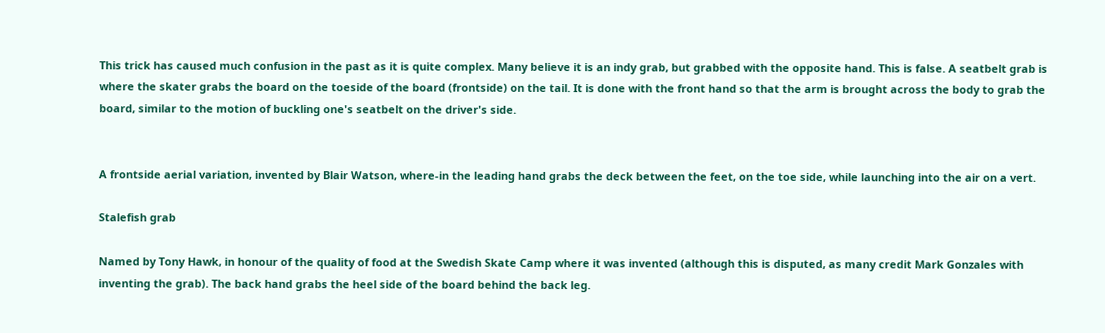This trick has caused much confusion in the past as it is quite complex. Many believe it is an indy grab, but grabbed with the opposite hand. This is false. A seatbelt grab is where the skater grabs the board on the toeside of the board (frontside) on the tail. It is done with the front hand so that the arm is brought across the body to grab the board, similar to the motion of buckling one's seatbelt on the driver's side.


A frontside aerial variation, invented by Blair Watson, where-in the leading hand grabs the deck between the feet, on the toe side, while launching into the air on a vert.

Stalefish grab

Named by Tony Hawk, in honour of the quality of food at the Swedish Skate Camp where it was invented (although this is disputed, as many credit Mark Gonzales with inventing the grab). The back hand grabs the heel side of the board behind the back leg.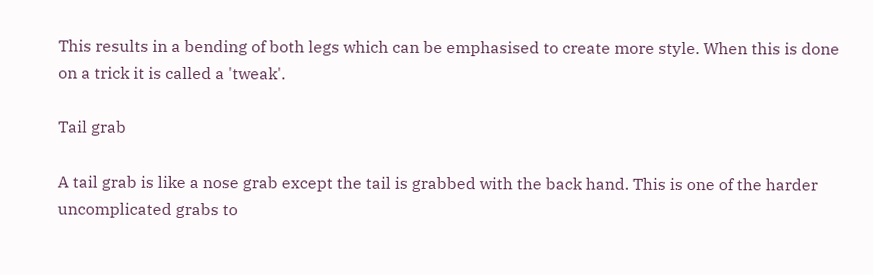This results in a bending of both legs which can be emphasised to create more style. When this is done on a trick it is called a 'tweak'.

Tail grab

A tail grab is like a nose grab except the tail is grabbed with the back hand. This is one of the harder uncomplicated grabs to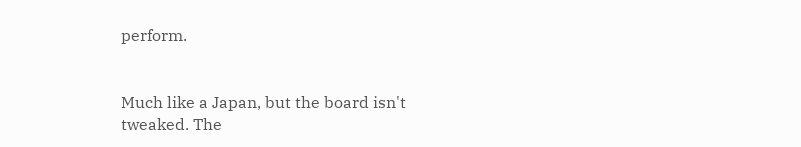perform.


Much like a Japan, but the board isn't tweaked. The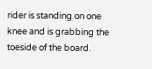rider is standing on one knee and is grabbing the toeside of the board.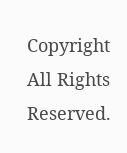Copyright All Rights Reserved.